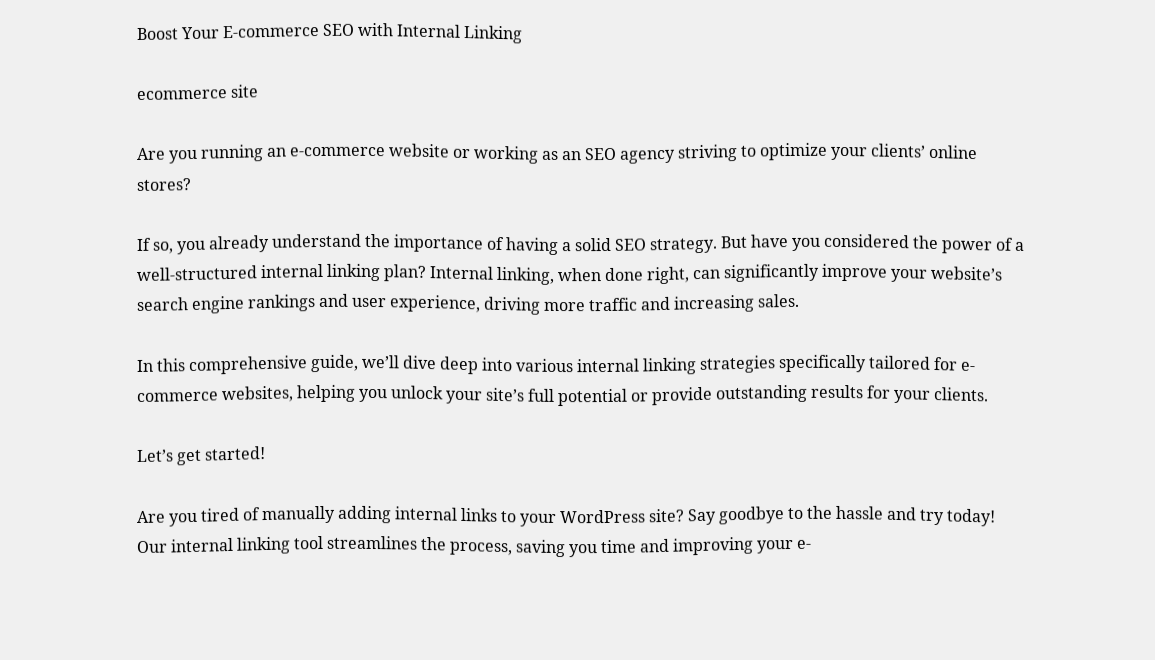Boost Your E-commerce SEO with Internal Linking

ecommerce site

Are you running an e-commerce website or working as an SEO agency striving to optimize your clients’ online stores?

If so, you already understand the importance of having a solid SEO strategy. But have you considered the power of a well-structured internal linking plan? Internal linking, when done right, can significantly improve your website’s search engine rankings and user experience, driving more traffic and increasing sales.

In this comprehensive guide, we’ll dive deep into various internal linking strategies specifically tailored for e-commerce websites, helping you unlock your site’s full potential or provide outstanding results for your clients.

Let’s get started!

Are you tired of manually adding internal links to your WordPress site? Say goodbye to the hassle and try today! Our internal linking tool streamlines the process, saving you time and improving your e-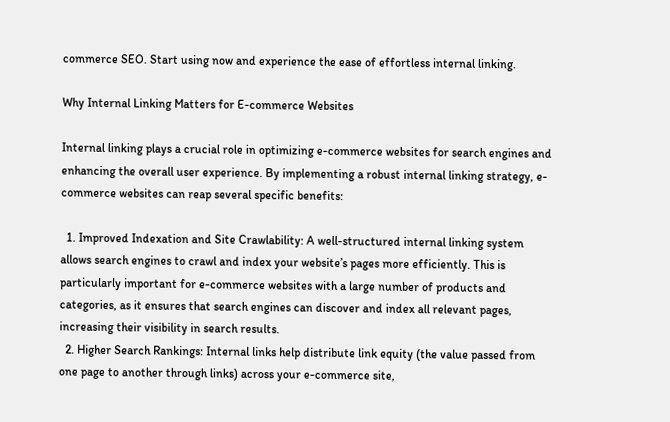commerce SEO. Start using now and experience the ease of effortless internal linking.

Why Internal Linking Matters for E-commerce Websites

Internal linking plays a crucial role in optimizing e-commerce websites for search engines and enhancing the overall user experience. By implementing a robust internal linking strategy, e-commerce websites can reap several specific benefits:

  1. Improved Indexation and Site Crawlability: A well-structured internal linking system allows search engines to crawl and index your website’s pages more efficiently. This is particularly important for e-commerce websites with a large number of products and categories, as it ensures that search engines can discover and index all relevant pages, increasing their visibility in search results.
  2. Higher Search Rankings: Internal links help distribute link equity (the value passed from one page to another through links) across your e-commerce site,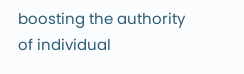boosting the authority of individual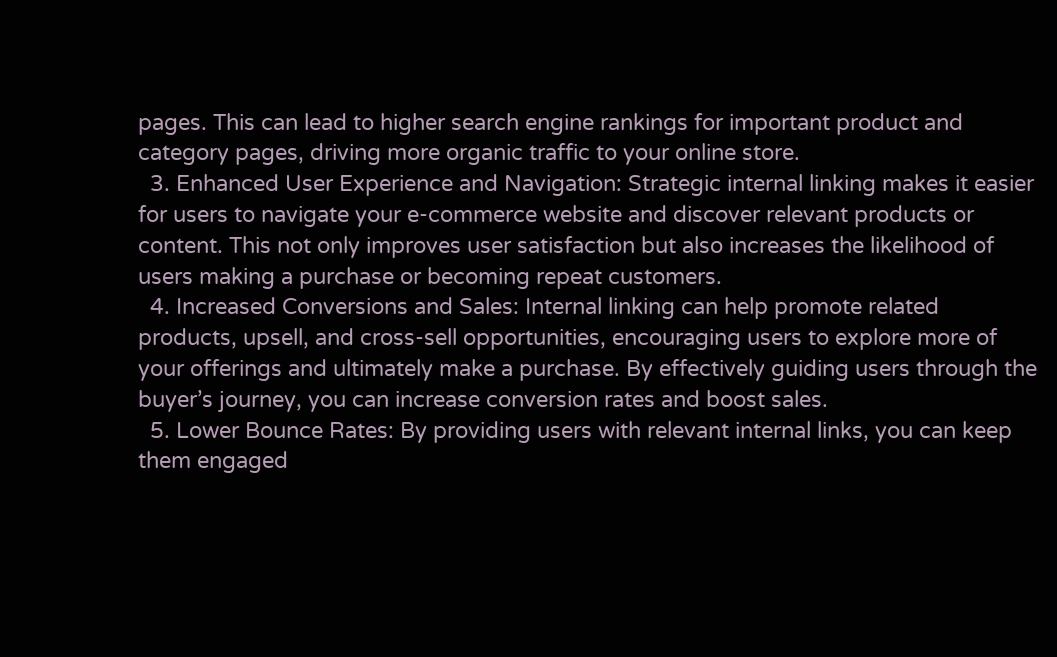pages. This can lead to higher search engine rankings for important product and category pages, driving more organic traffic to your online store.
  3. Enhanced User Experience and Navigation: Strategic internal linking makes it easier for users to navigate your e-commerce website and discover relevant products or content. This not only improves user satisfaction but also increases the likelihood of users making a purchase or becoming repeat customers.
  4. Increased Conversions and Sales: Internal linking can help promote related products, upsell, and cross-sell opportunities, encouraging users to explore more of your offerings and ultimately make a purchase. By effectively guiding users through the buyer’s journey, you can increase conversion rates and boost sales.
  5. Lower Bounce Rates: By providing users with relevant internal links, you can keep them engaged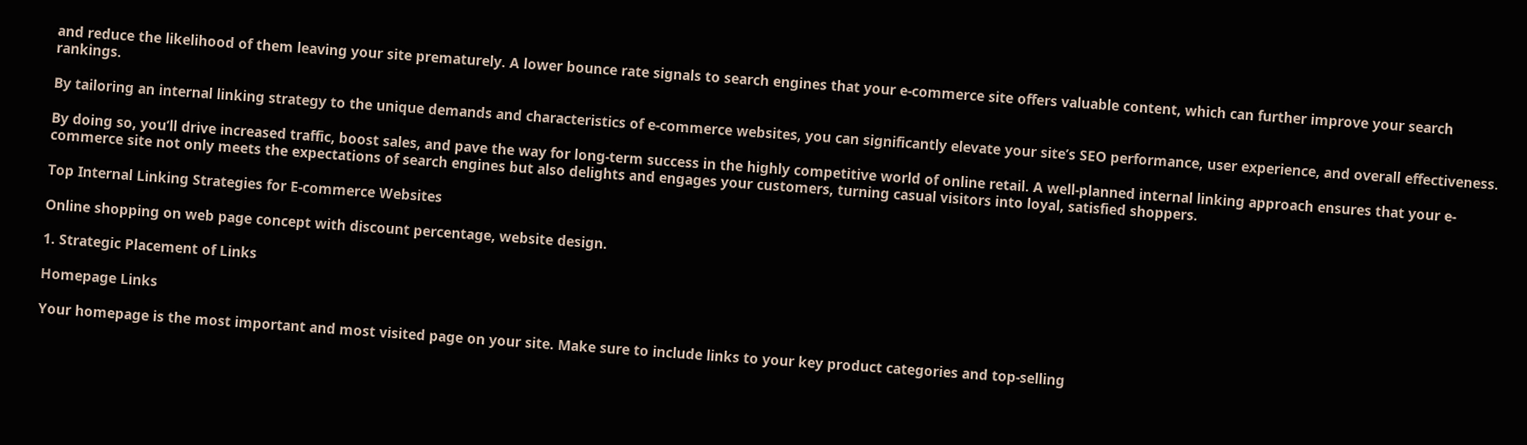and reduce the likelihood of them leaving your site prematurely. A lower bounce rate signals to search engines that your e-commerce site offers valuable content, which can further improve your search rankings.

By tailoring an internal linking strategy to the unique demands and characteristics of e-commerce websites, you can significantly elevate your site’s SEO performance, user experience, and overall effectiveness.

By doing so, you’ll drive increased traffic, boost sales, and pave the way for long-term success in the highly competitive world of online retail. A well-planned internal linking approach ensures that your e-commerce site not only meets the expectations of search engines but also delights and engages your customers, turning casual visitors into loyal, satisfied shoppers.

Top Internal Linking Strategies for E-commerce Websites

Online shopping on web page concept with discount percentage, website design.

1. Strategic Placement of Links

Homepage Links

Your homepage is the most important and most visited page on your site. Make sure to include links to your key product categories and top-selling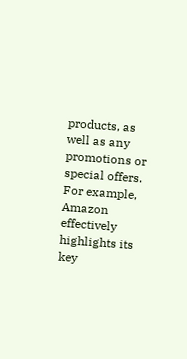products, as well as any promotions or special offers. For example, Amazon effectively highlights its key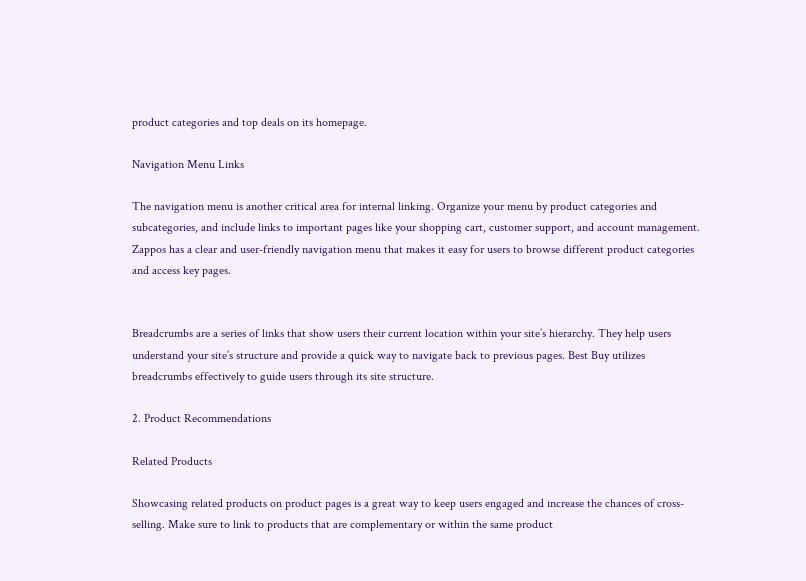product categories and top deals on its homepage.

Navigation Menu Links

The navigation menu is another critical area for internal linking. Organize your menu by product categories and subcategories, and include links to important pages like your shopping cart, customer support, and account management. Zappos has a clear and user-friendly navigation menu that makes it easy for users to browse different product categories and access key pages.


Breadcrumbs are a series of links that show users their current location within your site’s hierarchy. They help users understand your site’s structure and provide a quick way to navigate back to previous pages. Best Buy utilizes breadcrumbs effectively to guide users through its site structure.

2. Product Recommendations

Related Products

Showcasing related products on product pages is a great way to keep users engaged and increase the chances of cross-selling. Make sure to link to products that are complementary or within the same product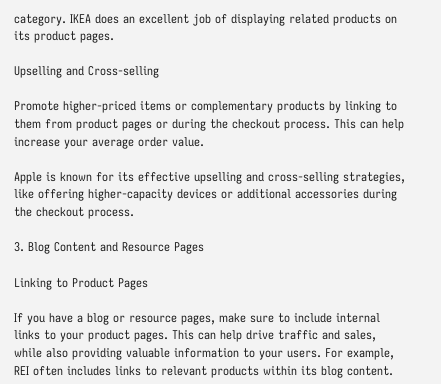category. IKEA does an excellent job of displaying related products on its product pages.

Upselling and Cross-selling

Promote higher-priced items or complementary products by linking to them from product pages or during the checkout process. This can help increase your average order value.

Apple is known for its effective upselling and cross-selling strategies, like offering higher-capacity devices or additional accessories during the checkout process.

3. Blog Content and Resource Pages

Linking to Product Pages

If you have a blog or resource pages, make sure to include internal links to your product pages. This can help drive traffic and sales, while also providing valuable information to your users. For example, REI often includes links to relevant products within its blog content.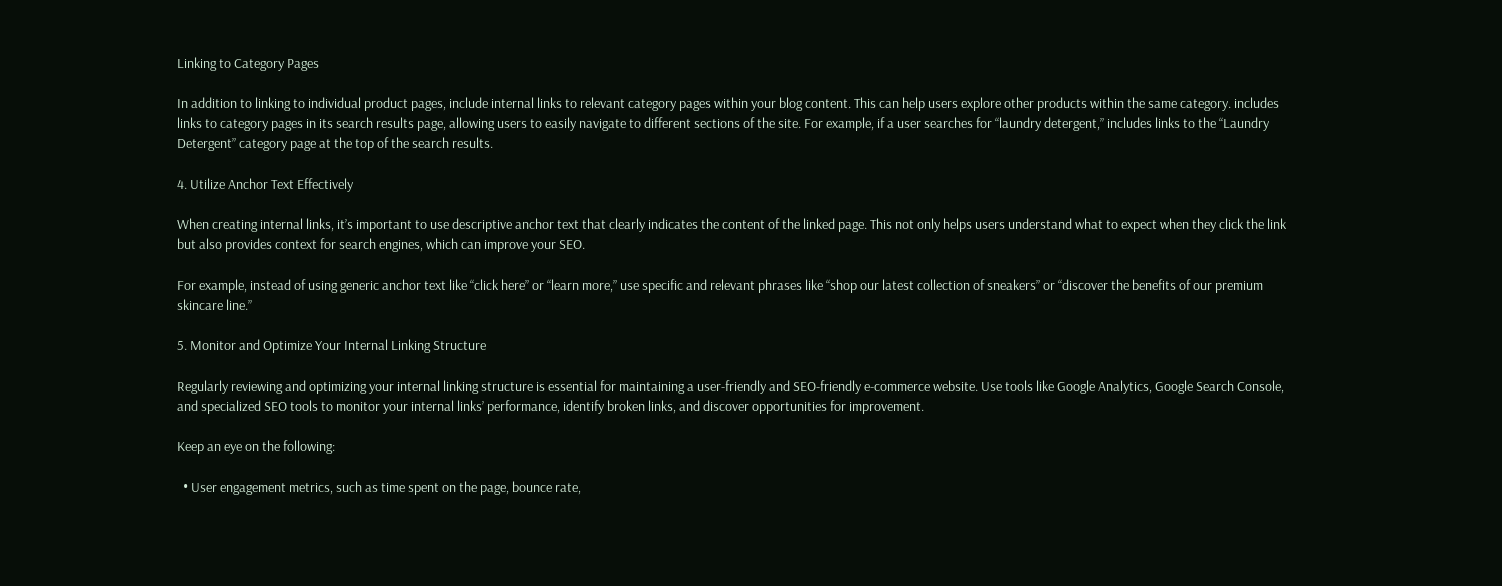Linking to Category Pages

In addition to linking to individual product pages, include internal links to relevant category pages within your blog content. This can help users explore other products within the same category. includes links to category pages in its search results page, allowing users to easily navigate to different sections of the site. For example, if a user searches for “laundry detergent,” includes links to the “Laundry Detergent” category page at the top of the search results.

4. Utilize Anchor Text Effectively

When creating internal links, it’s important to use descriptive anchor text that clearly indicates the content of the linked page. This not only helps users understand what to expect when they click the link but also provides context for search engines, which can improve your SEO.

For example, instead of using generic anchor text like “click here” or “learn more,” use specific and relevant phrases like “shop our latest collection of sneakers” or “discover the benefits of our premium skincare line.”

5. Monitor and Optimize Your Internal Linking Structure

Regularly reviewing and optimizing your internal linking structure is essential for maintaining a user-friendly and SEO-friendly e-commerce website. Use tools like Google Analytics, Google Search Console, and specialized SEO tools to monitor your internal links’ performance, identify broken links, and discover opportunities for improvement.

Keep an eye on the following:

  • User engagement metrics, such as time spent on the page, bounce rate,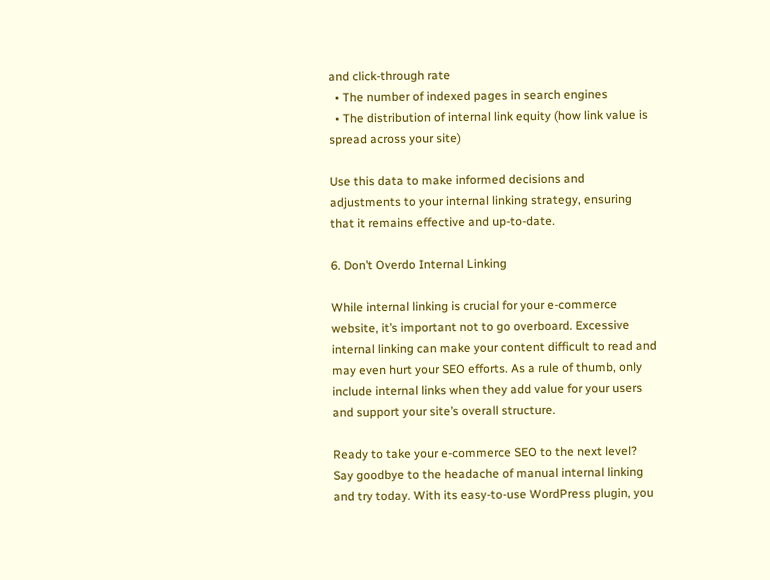and click-through rate
  • The number of indexed pages in search engines
  • The distribution of internal link equity (how link value is spread across your site)

Use this data to make informed decisions and adjustments to your internal linking strategy, ensuring that it remains effective and up-to-date.

6. Don’t Overdo Internal Linking

While internal linking is crucial for your e-commerce website, it’s important not to go overboard. Excessive internal linking can make your content difficult to read and may even hurt your SEO efforts. As a rule of thumb, only include internal links when they add value for your users and support your site’s overall structure.

Ready to take your e-commerce SEO to the next level? Say goodbye to the headache of manual internal linking and try today. With its easy-to-use WordPress plugin, you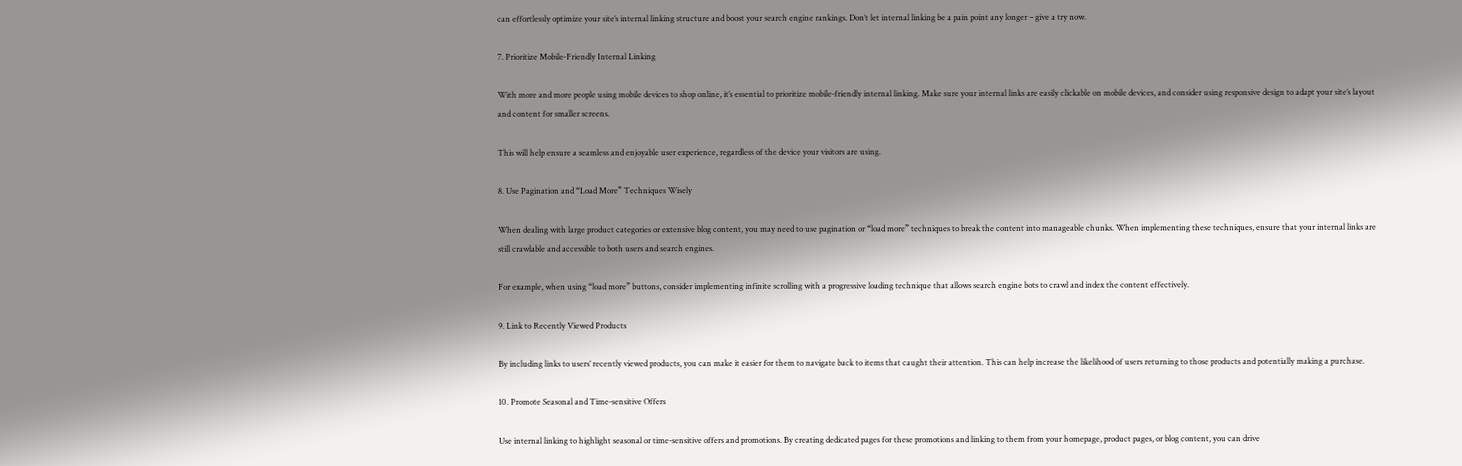can effortlessly optimize your site’s internal linking structure and boost your search engine rankings. Don’t let internal linking be a pain point any longer – give a try now.

7. Prioritize Mobile-Friendly Internal Linking

With more and more people using mobile devices to shop online, it’s essential to prioritize mobile-friendly internal linking. Make sure your internal links are easily clickable on mobile devices, and consider using responsive design to adapt your site’s layout and content for smaller screens.

This will help ensure a seamless and enjoyable user experience, regardless of the device your visitors are using.

8. Use Pagination and “Load More” Techniques Wisely

When dealing with large product categories or extensive blog content, you may need to use pagination or “load more” techniques to break the content into manageable chunks. When implementing these techniques, ensure that your internal links are still crawlable and accessible to both users and search engines.

For example, when using “load more” buttons, consider implementing infinite scrolling with a progressive loading technique that allows search engine bots to crawl and index the content effectively.

9. Link to Recently Viewed Products

By including links to users’ recently viewed products, you can make it easier for them to navigate back to items that caught their attention. This can help increase the likelihood of users returning to those products and potentially making a purchase.

10. Promote Seasonal and Time-sensitive Offers

Use internal linking to highlight seasonal or time-sensitive offers and promotions. By creating dedicated pages for these promotions and linking to them from your homepage, product pages, or blog content, you can drive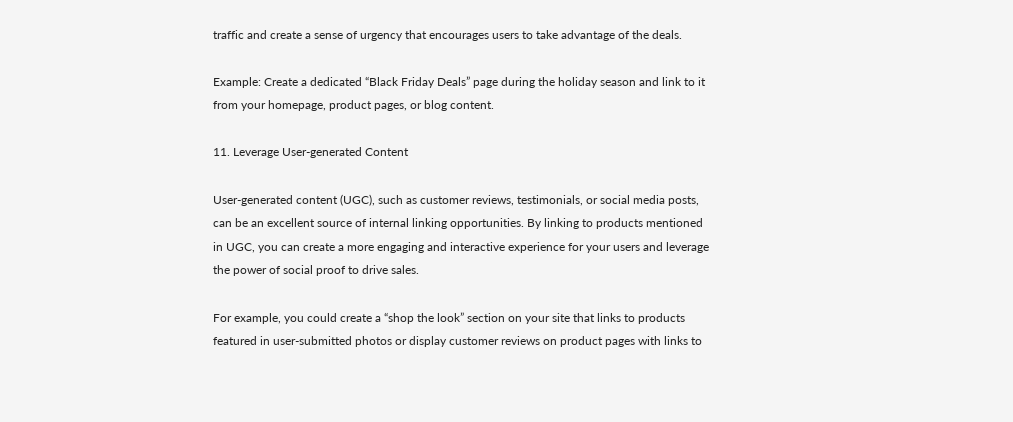traffic and create a sense of urgency that encourages users to take advantage of the deals.

Example: Create a dedicated “Black Friday Deals” page during the holiday season and link to it from your homepage, product pages, or blog content.

11. Leverage User-generated Content

User-generated content (UGC), such as customer reviews, testimonials, or social media posts, can be an excellent source of internal linking opportunities. By linking to products mentioned in UGC, you can create a more engaging and interactive experience for your users and leverage the power of social proof to drive sales.

For example, you could create a “shop the look” section on your site that links to products featured in user-submitted photos or display customer reviews on product pages with links to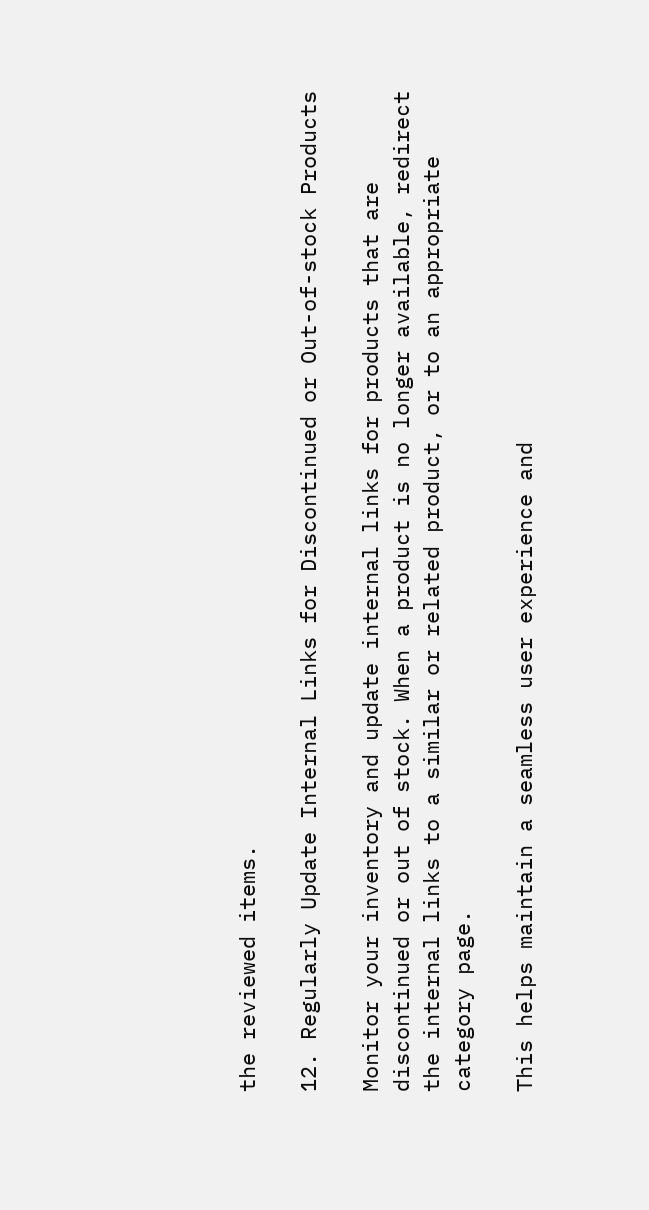the reviewed items.

12. Regularly Update Internal Links for Discontinued or Out-of-stock Products

Monitor your inventory and update internal links for products that are discontinued or out of stock. When a product is no longer available, redirect the internal links to a similar or related product, or to an appropriate category page.

This helps maintain a seamless user experience and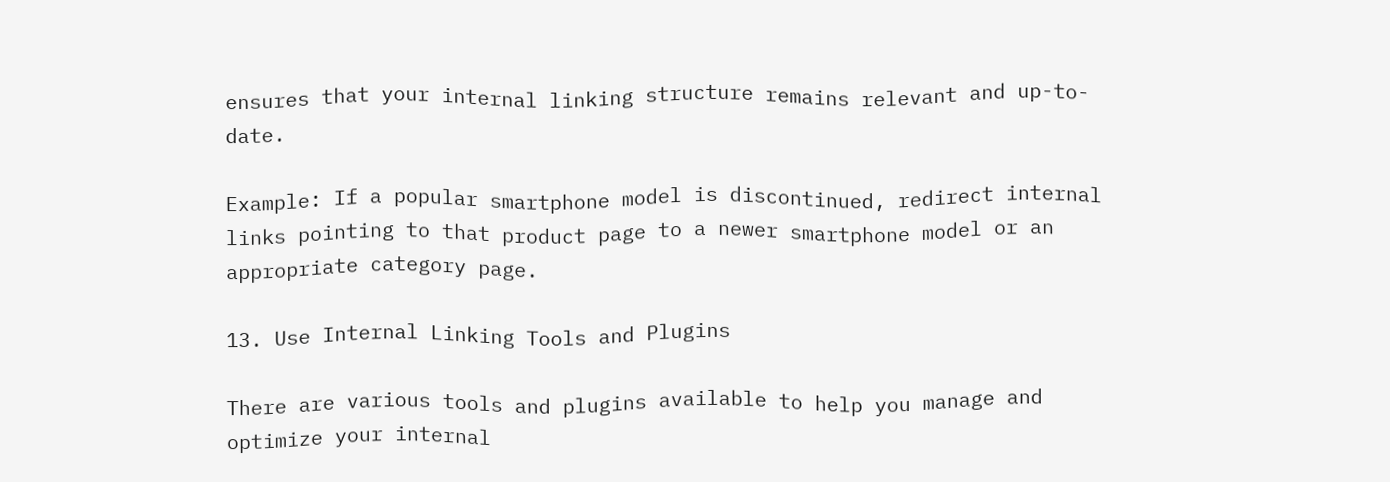ensures that your internal linking structure remains relevant and up-to-date.

Example: If a popular smartphone model is discontinued, redirect internal links pointing to that product page to a newer smartphone model or an appropriate category page.

13. Use Internal Linking Tools and Plugins

There are various tools and plugins available to help you manage and optimize your internal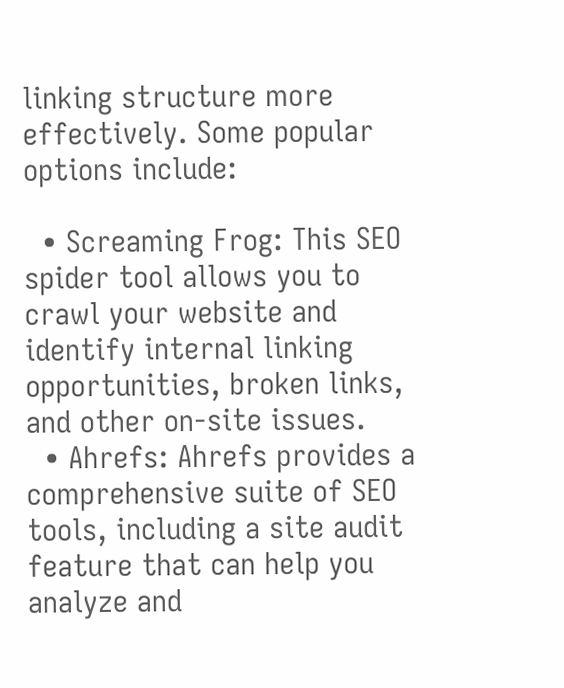linking structure more effectively. Some popular options include:

  • Screaming Frog: This SEO spider tool allows you to crawl your website and identify internal linking opportunities, broken links, and other on-site issues.
  • Ahrefs: Ahrefs provides a comprehensive suite of SEO tools, including a site audit feature that can help you analyze and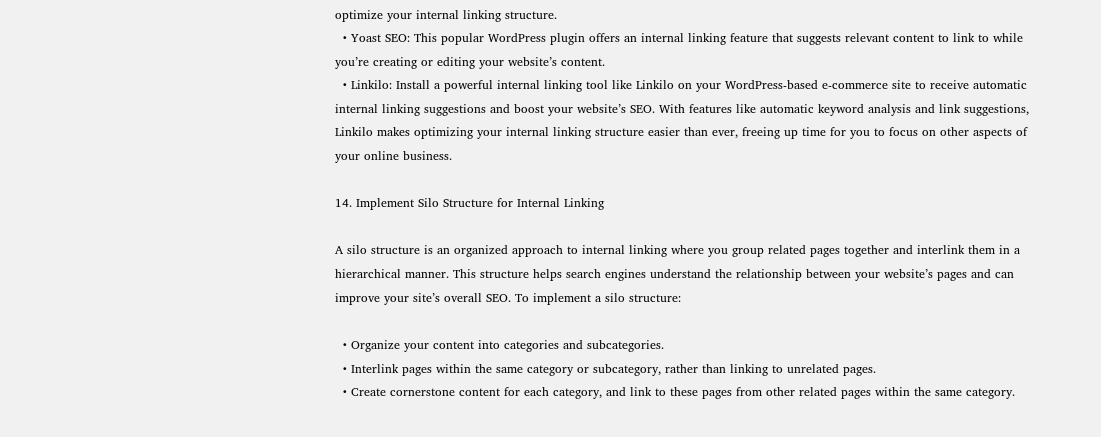optimize your internal linking structure.
  • Yoast SEO: This popular WordPress plugin offers an internal linking feature that suggests relevant content to link to while you’re creating or editing your website’s content.
  • Linkilo: Install a powerful internal linking tool like Linkilo on your WordPress-based e-commerce site to receive automatic internal linking suggestions and boost your website’s SEO. With features like automatic keyword analysis and link suggestions, Linkilo makes optimizing your internal linking structure easier than ever, freeing up time for you to focus on other aspects of your online business.

14. Implement Silo Structure for Internal Linking

A silo structure is an organized approach to internal linking where you group related pages together and interlink them in a hierarchical manner. This structure helps search engines understand the relationship between your website’s pages and can improve your site’s overall SEO. To implement a silo structure:

  • Organize your content into categories and subcategories.
  • Interlink pages within the same category or subcategory, rather than linking to unrelated pages.
  • Create cornerstone content for each category, and link to these pages from other related pages within the same category.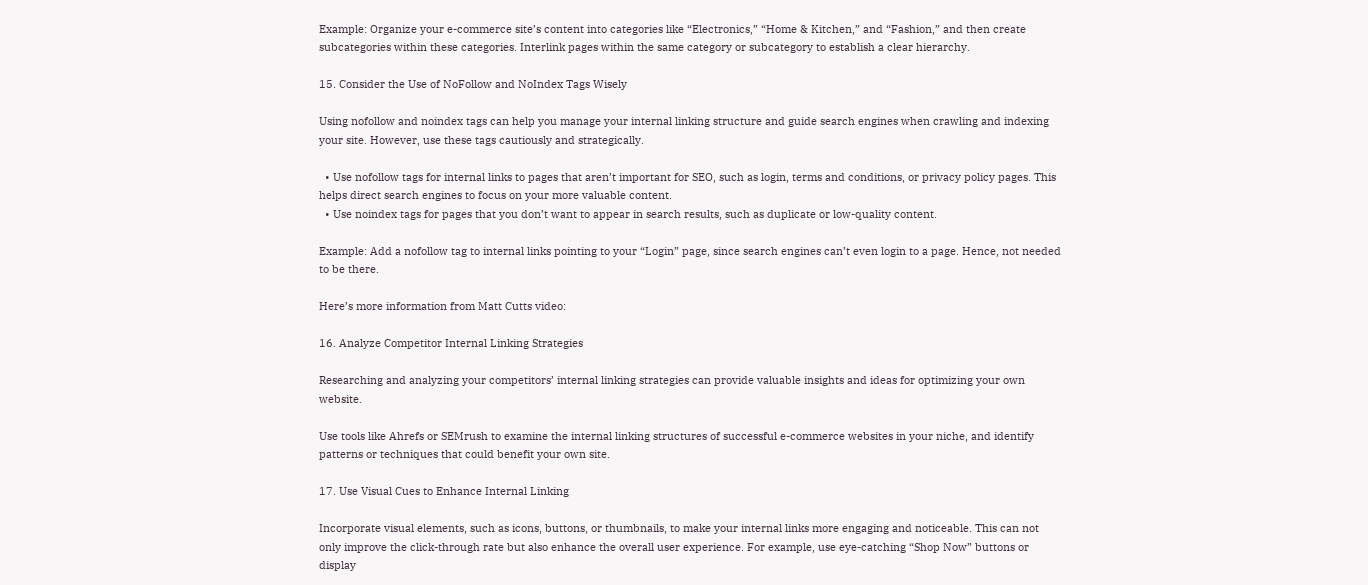Example: Organize your e-commerce site’s content into categories like “Electronics,” “Home & Kitchen,” and “Fashion,” and then create subcategories within these categories. Interlink pages within the same category or subcategory to establish a clear hierarchy.

15. Consider the Use of NoFollow and NoIndex Tags Wisely

Using nofollow and noindex tags can help you manage your internal linking structure and guide search engines when crawling and indexing your site. However, use these tags cautiously and strategically.

  • Use nofollow tags for internal links to pages that aren’t important for SEO, such as login, terms and conditions, or privacy policy pages. This helps direct search engines to focus on your more valuable content.
  • Use noindex tags for pages that you don’t want to appear in search results, such as duplicate or low-quality content.

Example: Add a nofollow tag to internal links pointing to your “Login” page, since search engines can’t even login to a page. Hence, not needed to be there.

Here’s more information from Matt Cutts video:

16. Analyze Competitor Internal Linking Strategies

Researching and analyzing your competitors’ internal linking strategies can provide valuable insights and ideas for optimizing your own website.

Use tools like Ahrefs or SEMrush to examine the internal linking structures of successful e-commerce websites in your niche, and identify patterns or techniques that could benefit your own site.

17. Use Visual Cues to Enhance Internal Linking

Incorporate visual elements, such as icons, buttons, or thumbnails, to make your internal links more engaging and noticeable. This can not only improve the click-through rate but also enhance the overall user experience. For example, use eye-catching “Shop Now” buttons or display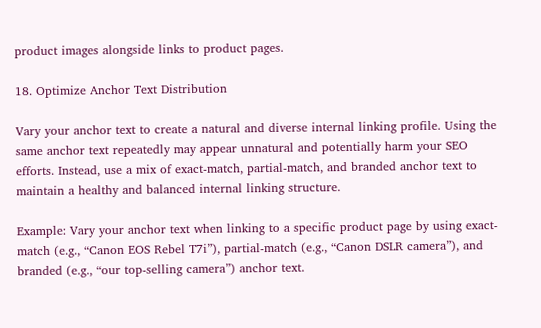product images alongside links to product pages.

18. Optimize Anchor Text Distribution

Vary your anchor text to create a natural and diverse internal linking profile. Using the same anchor text repeatedly may appear unnatural and potentially harm your SEO efforts. Instead, use a mix of exact-match, partial-match, and branded anchor text to maintain a healthy and balanced internal linking structure.

Example: Vary your anchor text when linking to a specific product page by using exact-match (e.g., “Canon EOS Rebel T7i”), partial-match (e.g., “Canon DSLR camera”), and branded (e.g., “our top-selling camera”) anchor text.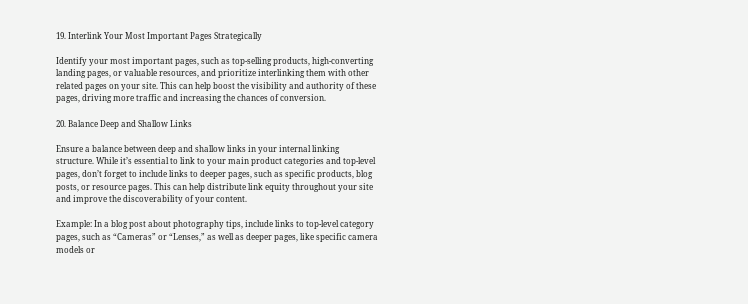19. Interlink Your Most Important Pages Strategically

Identify your most important pages, such as top-selling products, high-converting landing pages, or valuable resources, and prioritize interlinking them with other related pages on your site. This can help boost the visibility and authority of these pages, driving more traffic and increasing the chances of conversion.

20. Balance Deep and Shallow Links

Ensure a balance between deep and shallow links in your internal linking structure. While it’s essential to link to your main product categories and top-level pages, don’t forget to include links to deeper pages, such as specific products, blog posts, or resource pages. This can help distribute link equity throughout your site and improve the discoverability of your content.

Example: In a blog post about photography tips, include links to top-level category pages, such as “Cameras” or “Lenses,” as well as deeper pages, like specific camera models or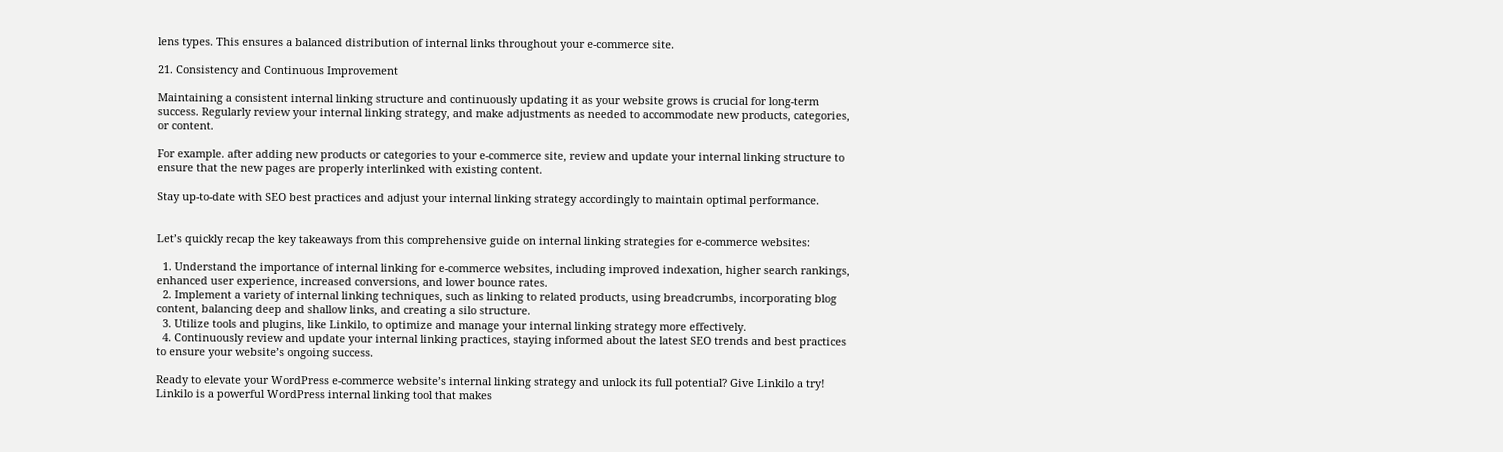lens types. This ensures a balanced distribution of internal links throughout your e-commerce site.

21. Consistency and Continuous Improvement

Maintaining a consistent internal linking structure and continuously updating it as your website grows is crucial for long-term success. Regularly review your internal linking strategy, and make adjustments as needed to accommodate new products, categories, or content.

For example. after adding new products or categories to your e-commerce site, review and update your internal linking structure to ensure that the new pages are properly interlinked with existing content.

Stay up-to-date with SEO best practices and adjust your internal linking strategy accordingly to maintain optimal performance.


Let’s quickly recap the key takeaways from this comprehensive guide on internal linking strategies for e-commerce websites:

  1. Understand the importance of internal linking for e-commerce websites, including improved indexation, higher search rankings, enhanced user experience, increased conversions, and lower bounce rates.
  2. Implement a variety of internal linking techniques, such as linking to related products, using breadcrumbs, incorporating blog content, balancing deep and shallow links, and creating a silo structure.
  3. Utilize tools and plugins, like Linkilo, to optimize and manage your internal linking strategy more effectively.
  4. Continuously review and update your internal linking practices, staying informed about the latest SEO trends and best practices to ensure your website’s ongoing success.

Ready to elevate your WordPress e-commerce website’s internal linking strategy and unlock its full potential? Give Linkilo a try! Linkilo is a powerful WordPress internal linking tool that makes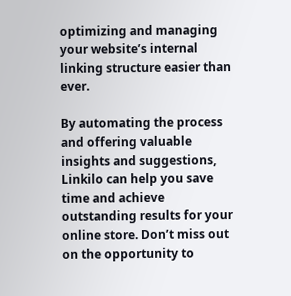optimizing and managing your website’s internal linking structure easier than ever.

By automating the process and offering valuable insights and suggestions, Linkilo can help you save time and achieve outstanding results for your online store. Don’t miss out on the opportunity to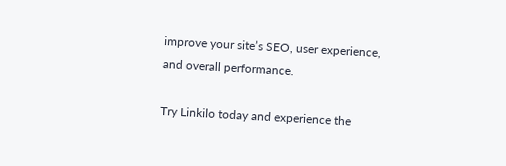improve your site’s SEO, user experience, and overall performance.

Try Linkilo today and experience the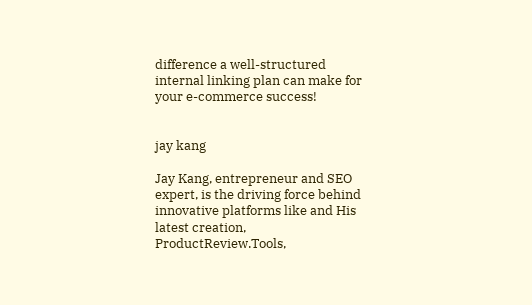difference a well-structured internal linking plan can make for your e-commerce success!


jay kang

Jay Kang, entrepreneur and SEO expert, is the driving force behind innovative platforms like and His latest creation, ProductReview.Tools,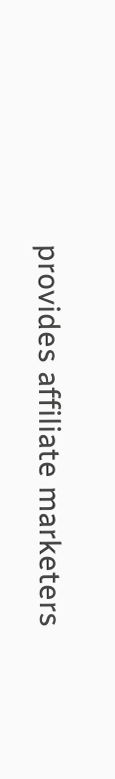provides affiliate marketers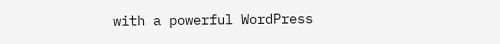with a powerful WordPress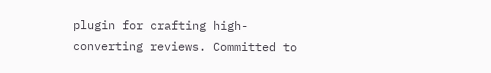plugin for crafting high-converting reviews. Committed to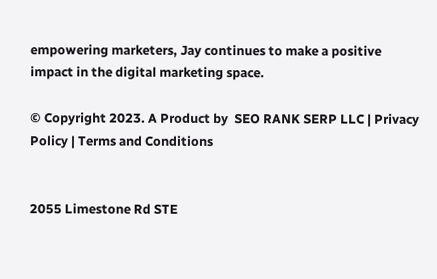empowering marketers, Jay continues to make a positive impact in the digital marketing space.

© Copyright 2023. A Product by  SEO RANK SERP LLC | Privacy Policy | Terms and Conditions


2055 Limestone Rd STE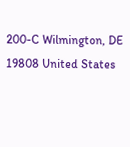200-C Wilmington, DE 19808 United States